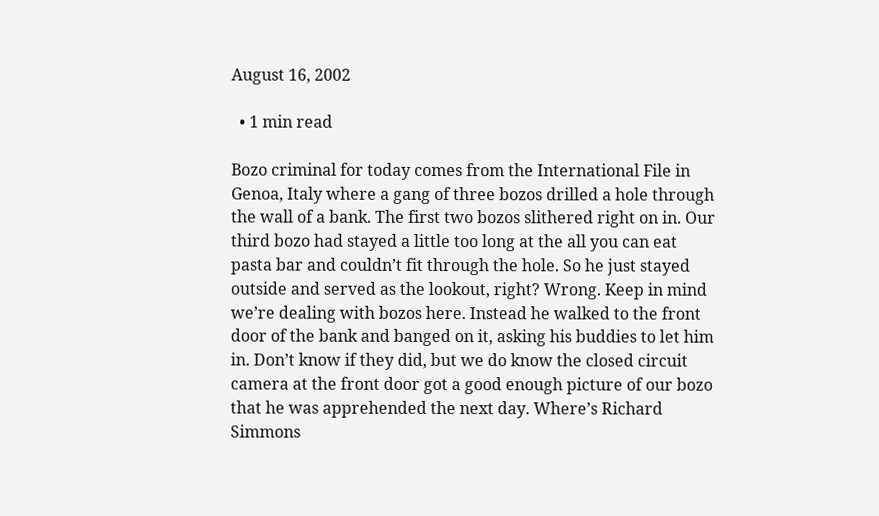August 16, 2002

  • 1 min read

Bozo criminal for today comes from the International File in Genoa, Italy where a gang of three bozos drilled a hole through the wall of a bank. The first two bozos slithered right on in. Our third bozo had stayed a little too long at the all you can eat pasta bar and couldn’t fit through the hole. So he just stayed outside and served as the lookout, right? Wrong. Keep in mind we’re dealing with bozos here. Instead he walked to the front door of the bank and banged on it, asking his buddies to let him in. Don’t know if they did, but we do know the closed circuit camera at the front door got a good enough picture of our bozo that he was apprehended the next day. Where’s Richard Simmons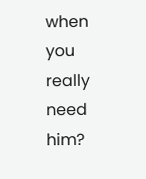when you really need him?